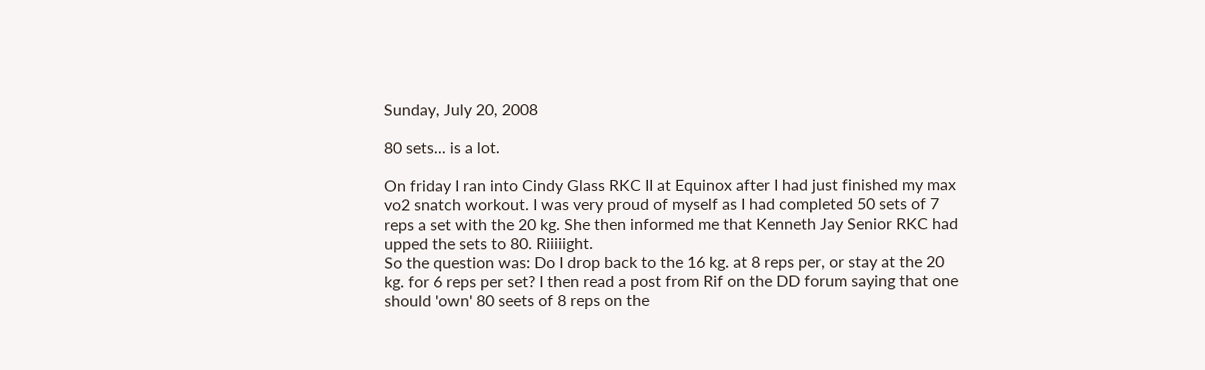Sunday, July 20, 2008

80 sets... is a lot.

On friday I ran into Cindy Glass RKC II at Equinox after I had just finished my max vo2 snatch workout. I was very proud of myself as I had completed 50 sets of 7 reps a set with the 20 kg. She then informed me that Kenneth Jay Senior RKC had upped the sets to 80. Riiiiight.
So the question was: Do I drop back to the 16 kg. at 8 reps per, or stay at the 20 kg. for 6 reps per set? I then read a post from Rif on the DD forum saying that one should 'own' 80 seets of 8 reps on the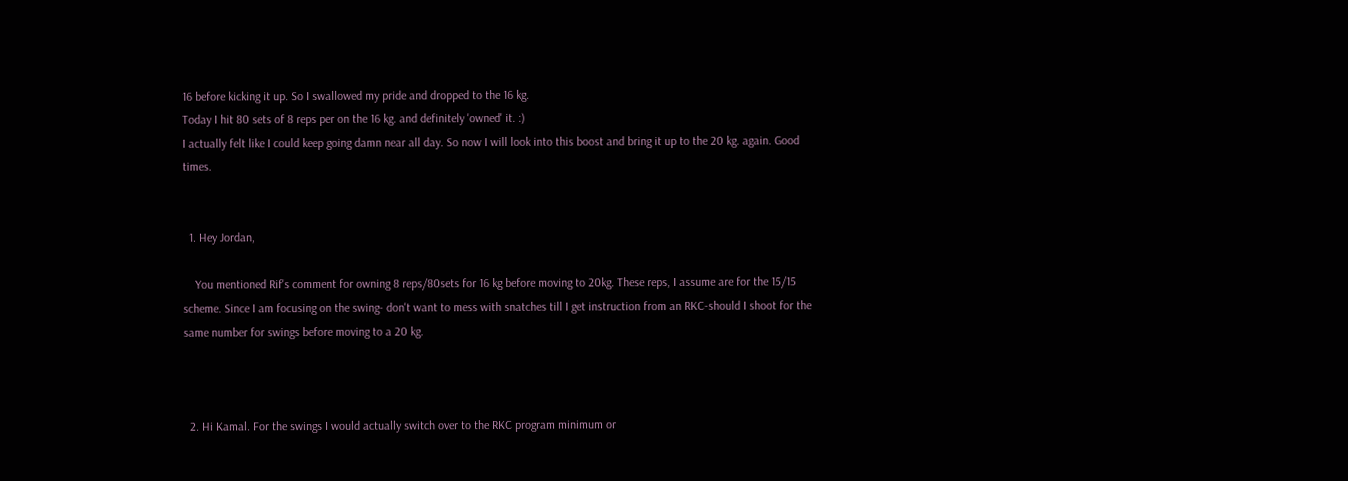16 before kicking it up. So I swallowed my pride and dropped to the 16 kg.
Today I hit 80 sets of 8 reps per on the 16 kg. and definitely 'owned' it. :)
I actually felt like I could keep going damn near all day. So now I will look into this boost and bring it up to the 20 kg. again. Good times.


  1. Hey Jordan,

    You mentioned Rif's comment for owning 8 reps/80sets for 16 kg before moving to 20kg. These reps, I assume are for the 15/15 scheme. Since I am focusing on the swing- don't want to mess with snatches till I get instruction from an RKC-should I shoot for the same number for swings before moving to a 20 kg.



  2. Hi Kamal. For the swings I would actually switch over to the RKC program minimum or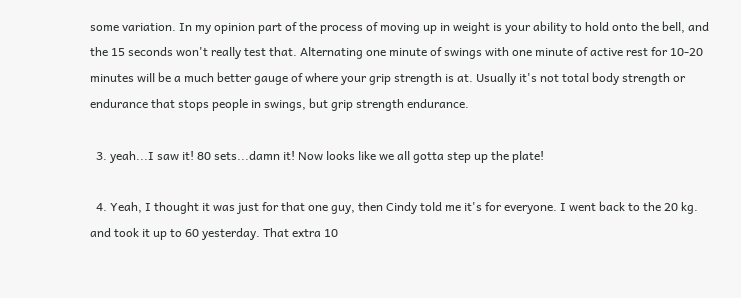some variation. In my opinion part of the process of moving up in weight is your ability to hold onto the bell, and the 15 seconds won't really test that. Alternating one minute of swings with one minute of active rest for 10-20 minutes will be a much better gauge of where your grip strength is at. Usually it's not total body strength or endurance that stops people in swings, but grip strength endurance.

  3. yeah...I saw it! 80 sets...damn it! Now looks like we all gotta step up the plate!

  4. Yeah, I thought it was just for that one guy, then Cindy told me it's for everyone. I went back to the 20 kg. and took it up to 60 yesterday. That extra 10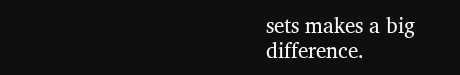sets makes a big difference.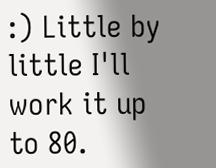:) Little by little I'll work it up to 80.